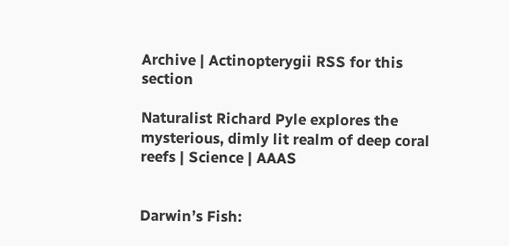Archive | Actinopterygii RSS for this section

Naturalist Richard Pyle explores the mysterious, dimly lit realm of deep coral reefs | Science | AAAS


Darwin’s Fish: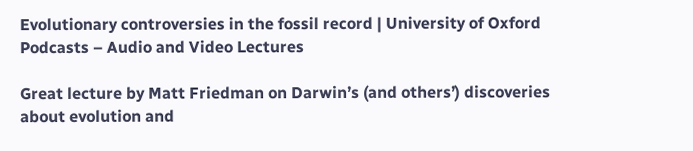Evolutionary controversies in the fossil record | University of Oxford Podcasts – Audio and Video Lectures

Great lecture by Matt Friedman on Darwin’s (and others’) discoveries about evolution and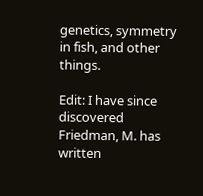genetics, symmetry in fish, and other things.

Edit: I have since discovered Friedman, M. has written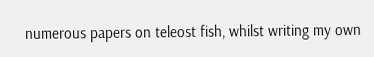numerous papers on teleost fish, whilst writing my own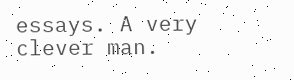essays. A very clever man.